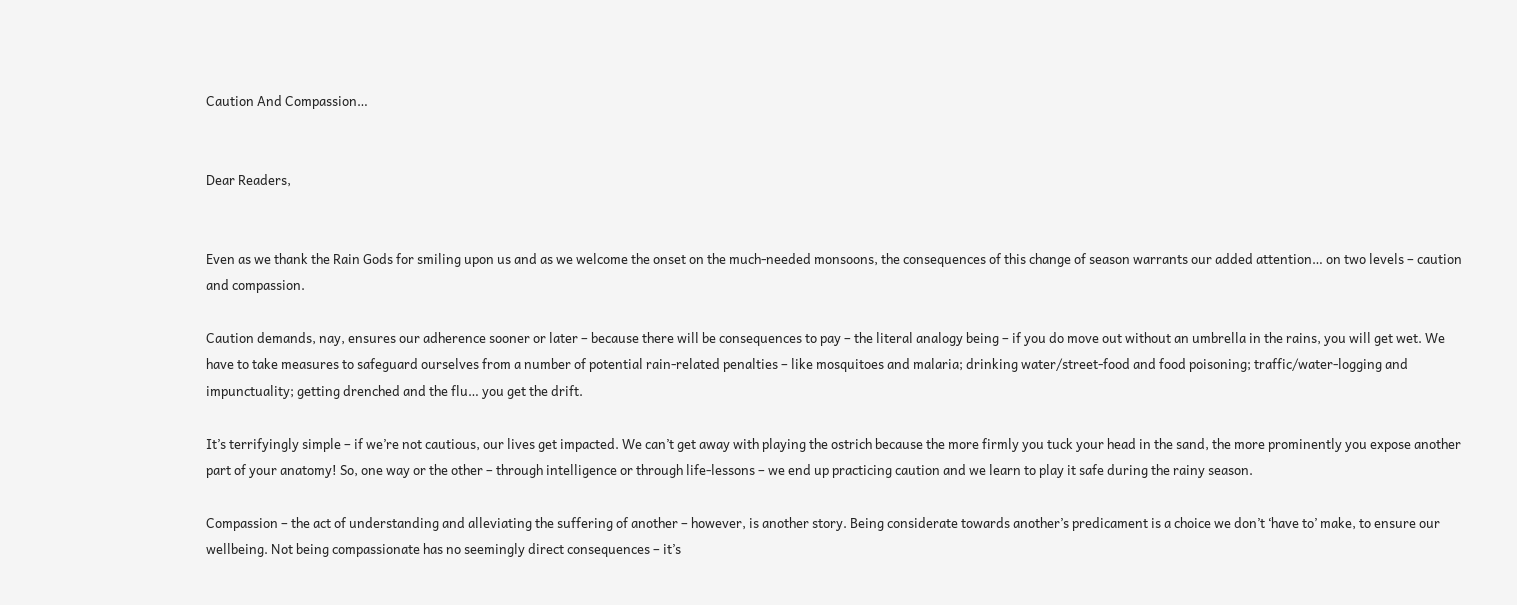Caution And Compassion…


Dear Readers,


Even as we thank the Rain Gods for smiling upon us and as we welcome the onset on the much-needed monsoons, the consequences of this change of season warrants our added attention… on two levels – caution and compassion.

Caution demands, nay, ensures our adherence sooner or later – because there will be consequences to pay – the literal analogy being – if you do move out without an umbrella in the rains, you will get wet. We have to take measures to safeguard ourselves from a number of potential rain-related penalties – like mosquitoes and malaria; drinking water/street-food and food poisoning; traffic/water-logging and impunctuality; getting drenched and the flu… you get the drift.

It’s terrifyingly simple – if we’re not cautious, our lives get impacted. We can’t get away with playing the ostrich because the more firmly you tuck your head in the sand, the more prominently you expose another part of your anatomy! So, one way or the other – through intelligence or through life-lessons – we end up practicing caution and we learn to play it safe during the rainy season.

Compassion – the act of understanding and alleviating the suffering of another – however, is another story. Being considerate towards another’s predicament is a choice we don’t ‘have to’ make, to ensure our wellbeing. Not being compassionate has no seemingly direct consequences – it’s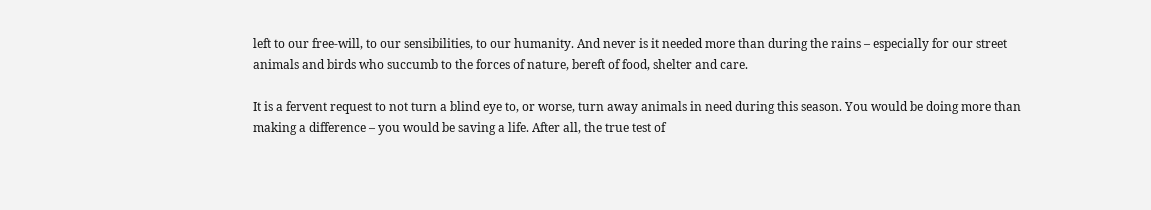left to our free-will, to our sensibilities, to our humanity. And never is it needed more than during the rains – especially for our street animals and birds who succumb to the forces of nature, bereft of food, shelter and care.

It is a fervent request to not turn a blind eye to, or worse, turn away animals in need during this season. You would be doing more than making a difference – you would be saving a life. After all, the true test of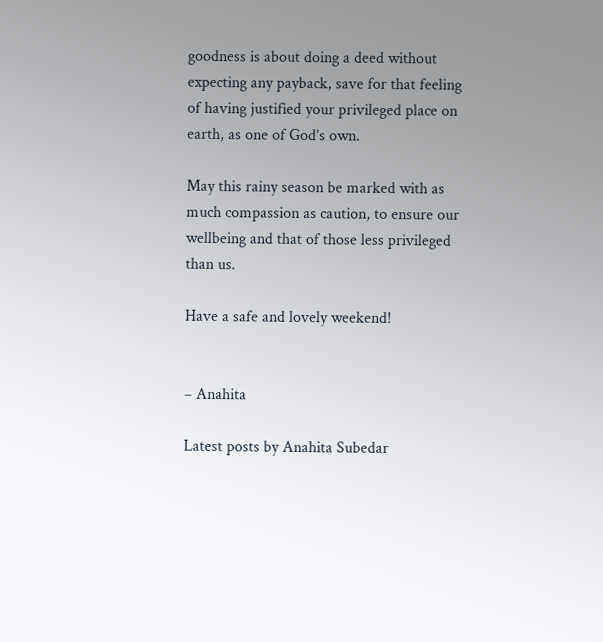goodness is about doing a deed without expecting any payback, save for that feeling of having justified your privileged place on earth, as one of God’s own.

May this rainy season be marked with as much compassion as caution, to ensure our wellbeing and that of those less privileged than us.

Have a safe and lovely weekend!


– Anahita

Latest posts by Anahita Subedar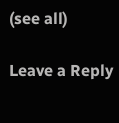(see all)

Leave a Reply